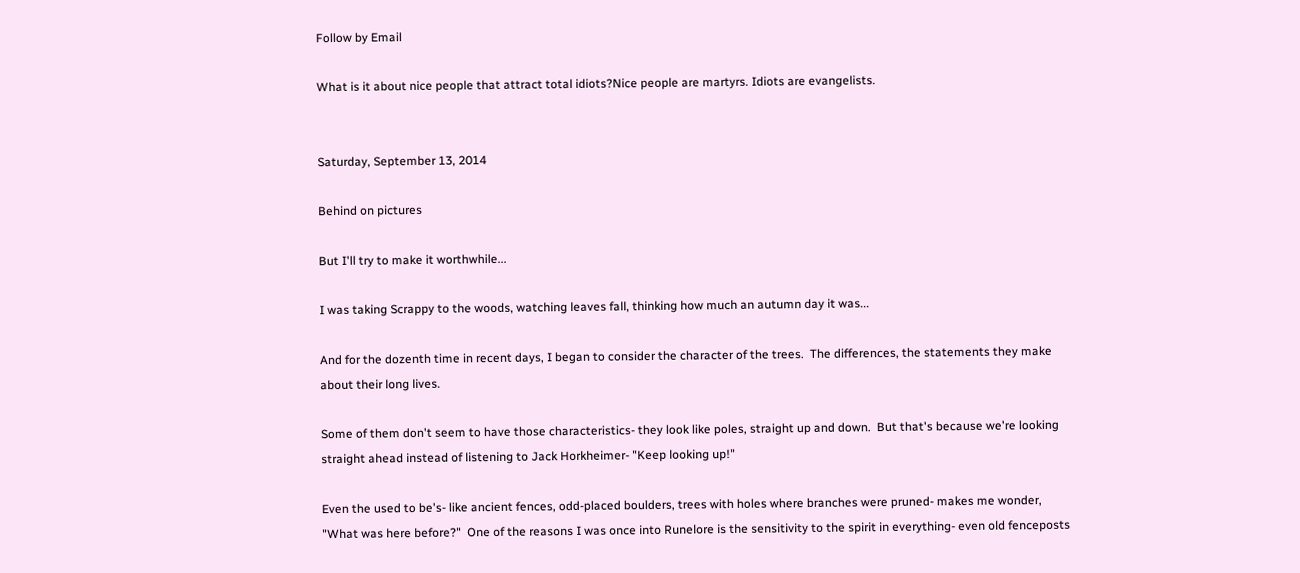Follow by Email

What is it about nice people that attract total idiots?Nice people are martyrs. Idiots are evangelists.


Saturday, September 13, 2014

Behind on pictures

But I'll try to make it worthwhile...

I was taking Scrappy to the woods, watching leaves fall, thinking how much an autumn day it was...

And for the dozenth time in recent days, I began to consider the character of the trees.  The differences, the statements they make about their long lives.

Some of them don't seem to have those characteristics- they look like poles, straight up and down.  But that's because we're looking straight ahead instead of listening to Jack Horkheimer- "Keep looking up!"

Even the used to be's- like ancient fences, odd-placed boulders, trees with holes where branches were pruned- makes me wonder, "What was here before?"  One of the reasons I was once into Runelore is the sensitivity to the spirit in everything- even old fenceposts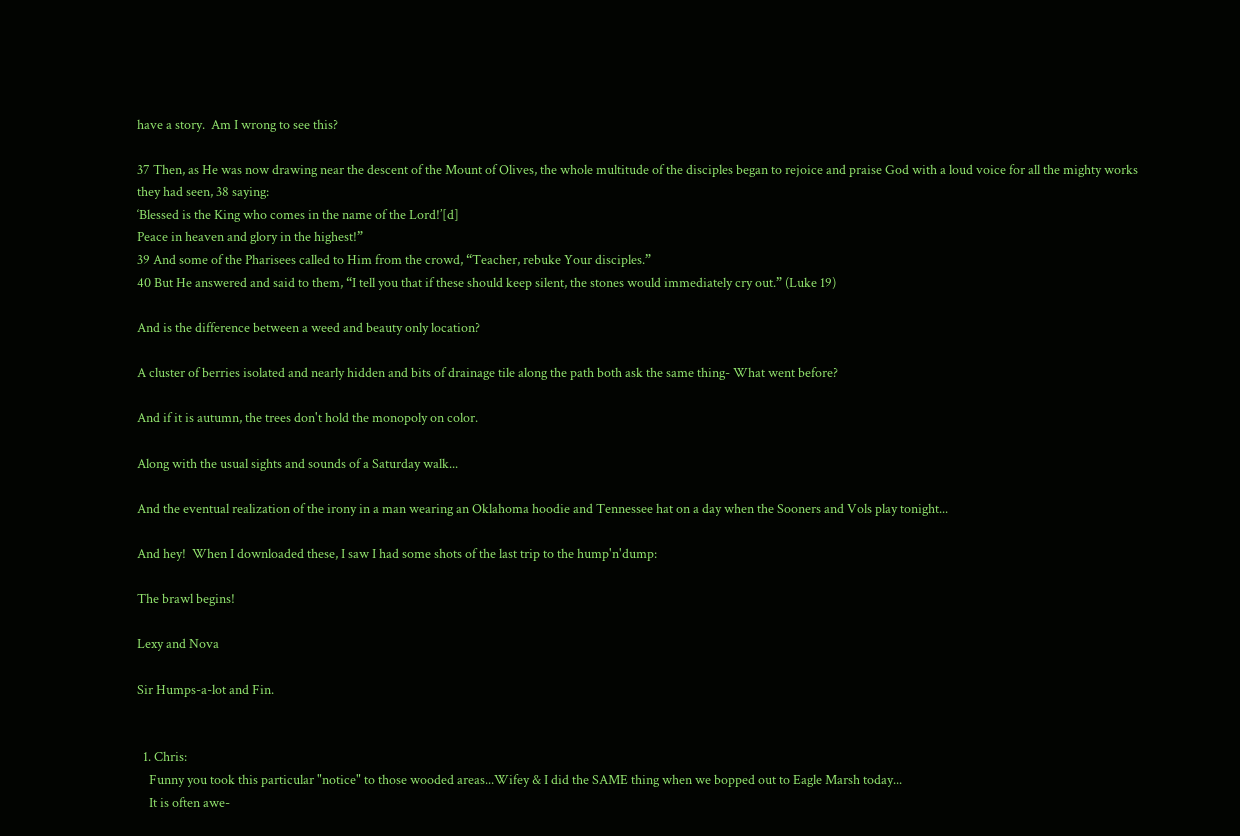have a story.  Am I wrong to see this?

37 Then, as He was now drawing near the descent of the Mount of Olives, the whole multitude of the disciples began to rejoice and praise God with a loud voice for all the mighty works they had seen, 38 saying:
‘Blessed is the King who comes in the name of the Lord!’[d]
Peace in heaven and glory in the highest!”
39 And some of the Pharisees called to Him from the crowd, “Teacher, rebuke Your disciples.”
40 But He answered and said to them, “I tell you that if these should keep silent, the stones would immediately cry out.” (Luke 19)

And is the difference between a weed and beauty only location?

A cluster of berries isolated and nearly hidden and bits of drainage tile along the path both ask the same thing- What went before?

And if it is autumn, the trees don't hold the monopoly on color.

Along with the usual sights and sounds of a Saturday walk...

And the eventual realization of the irony in a man wearing an Oklahoma hoodie and Tennessee hat on a day when the Sooners and Vols play tonight...

And hey!  When I downloaded these, I saw I had some shots of the last trip to the hump'n'dump:

The brawl begins!

Lexy and Nova

Sir Humps-a-lot and Fin.


  1. Chris:
    Funny you took this particular "notice" to those wooded areas...Wifey & I did the SAME thing when we bopped out to Eagle Marsh today...
    It is often awe-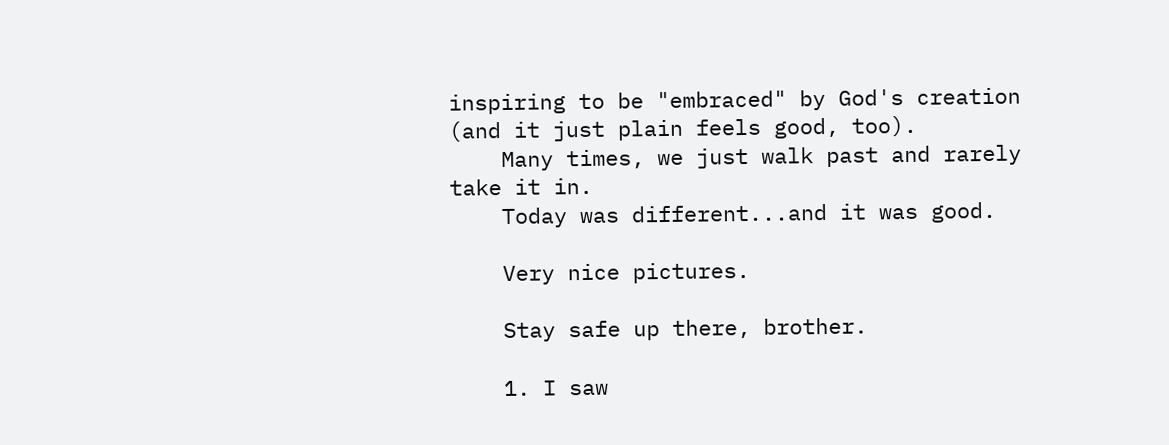inspiring to be "embraced" by God's creation (and it just plain feels good, too).
    Many times, we just walk past and rarely take it in.
    Today was different...and it was good.

    Very nice pictures.

    Stay safe up there, brother.

    1. I saw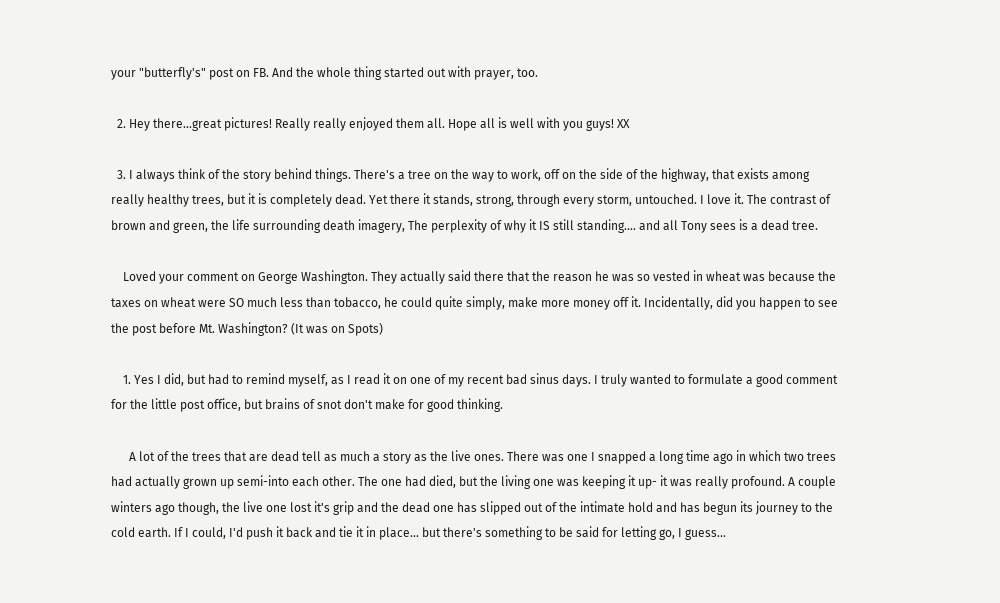your "butterfly's" post on FB. And the whole thing started out with prayer, too.

  2. Hey there...great pictures! Really really enjoyed them all. Hope all is well with you guys! XX

  3. I always think of the story behind things. There's a tree on the way to work, off on the side of the highway, that exists among really healthy trees, but it is completely dead. Yet there it stands, strong, through every storm, untouched. I love it. The contrast of brown and green, the life surrounding death imagery, The perplexity of why it IS still standing.... and all Tony sees is a dead tree.

    Loved your comment on George Washington. They actually said there that the reason he was so vested in wheat was because the taxes on wheat were SO much less than tobacco, he could quite simply, make more money off it. Incidentally, did you happen to see the post before Mt. Washington? (It was on Spots)

    1. Yes I did, but had to remind myself, as I read it on one of my recent bad sinus days. I truly wanted to formulate a good comment for the little post office, but brains of snot don't make for good thinking.

      A lot of the trees that are dead tell as much a story as the live ones. There was one I snapped a long time ago in which two trees had actually grown up semi-into each other. The one had died, but the living one was keeping it up- it was really profound. A couple winters ago though, the live one lost it's grip and the dead one has slipped out of the intimate hold and has begun its journey to the cold earth. If I could, I'd push it back and tie it in place... but there's something to be said for letting go, I guess...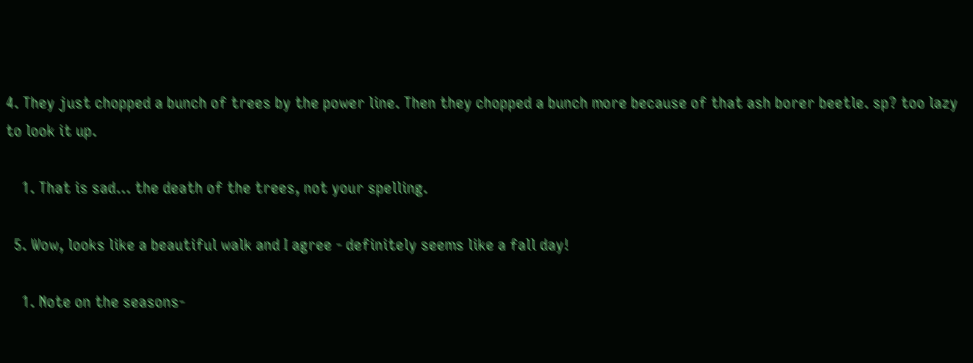4. They just chopped a bunch of trees by the power line. Then they chopped a bunch more because of that ash borer beetle. sp? too lazy to look it up.

    1. That is sad... the death of the trees, not your spelling.

  5. Wow, looks like a beautiful walk and I agree - definitely seems like a fall day!

    1. Note on the seasons-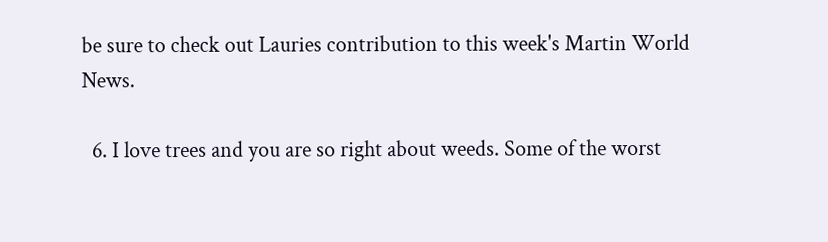be sure to check out Lauries contribution to this week's Martin World News.

  6. I love trees and you are so right about weeds. Some of the worst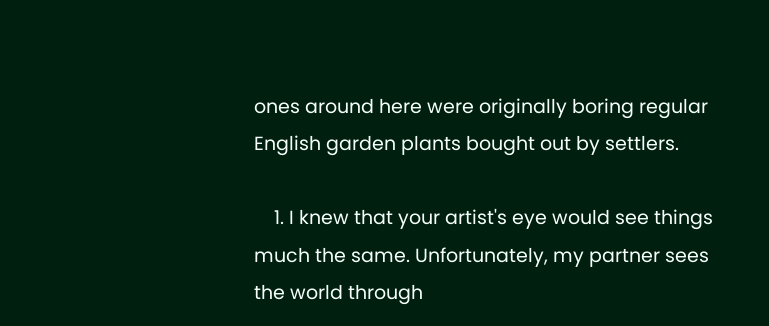ones around here were originally boring regular English garden plants bought out by settlers.

    1. I knew that your artist's eye would see things much the same. Unfortunately, my partner sees the world through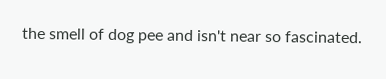the smell of dog pee and isn't near so fascinated.